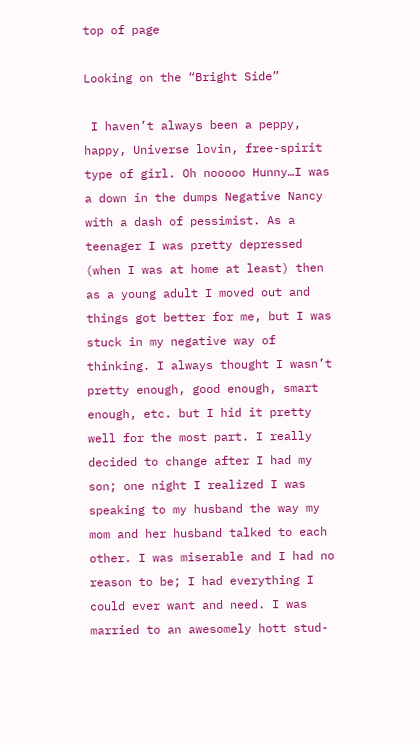top of page

Looking on the “Bright Side”

 I haven’t always been a peppy, happy, Universe lovin, free-spirit type of girl. Oh nooooo Hunny…I was a down in the dumps Negative Nancy with a dash of pessimist. As a teenager I was pretty depressed (when I was at home at least) then as a young adult I moved out and things got better for me, but I was stuck in my negative way of thinking. I always thought I wasn’t pretty enough, good enough, smart enough, etc. but I hid it pretty well for the most part. I really decided to change after I had my son; one night I realized I was speaking to my husband the way my mom and her husband talked to each other. I was miserable and I had no reason to be; I had everything I could ever want and need. I was married to an awesomely hott stud-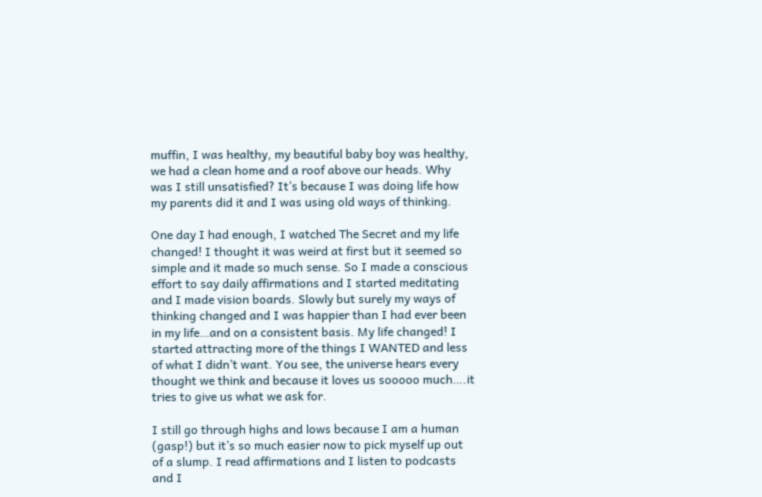muffin, I was healthy, my beautiful baby boy was healthy, we had a clean home and a roof above our heads. Why was I still unsatisfied? It’s because I was doing life how my parents did it and I was using old ways of thinking.

One day I had enough, I watched The Secret and my life changed! I thought it was weird at first but it seemed so simple and it made so much sense. So I made a conscious effort to say daily affirmations and I started meditating and I made vision boards. Slowly but surely my ways of thinking changed and I was happier than I had ever been in my life…and on a consistent basis. My life changed! I started attracting more of the things I WANTED and less of what I didn’t want. You see, the universe hears every thought we think and because it loves us sooooo much….it tries to give us what we ask for.

I still go through highs and lows because I am a human (gasp!) but it’s so much easier now to pick myself up out of a slump. I read affirmations and I listen to podcasts and I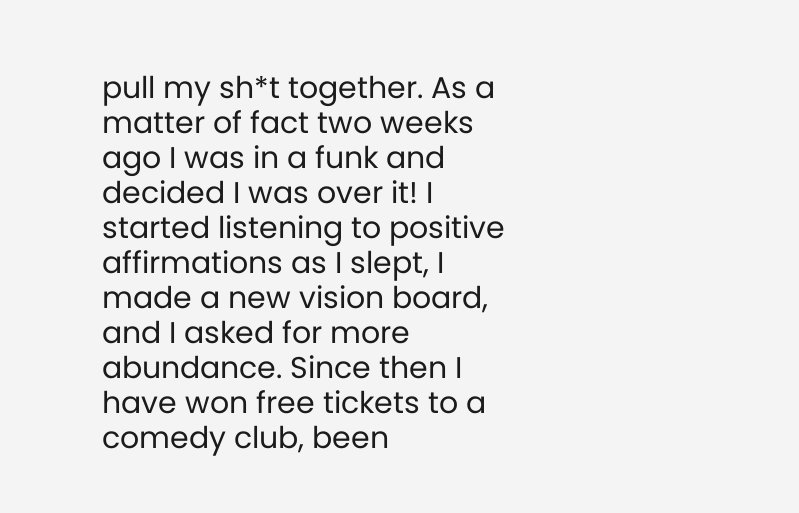pull my sh*t together. As a matter of fact two weeks ago I was in a funk and decided I was over it! I started listening to positive affirmations as I slept, I made a new vision board, and I asked for more abundance. Since then I have won free tickets to a comedy club, been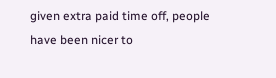given extra paid time off, people have been nicer to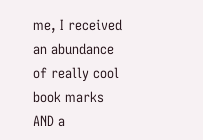me, I received an abundance of really cool book marks AND a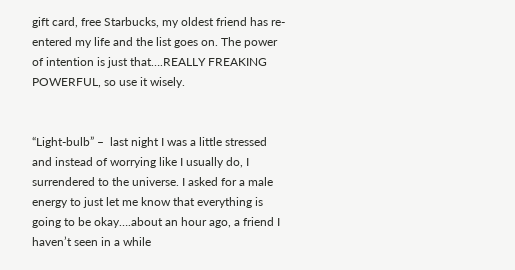gift card, free Starbucks, my oldest friend has re-entered my life and the list goes on. The power of intention is just that….REALLY FREAKING POWERFUL, so use it wisely.


“Light-bulb” –  last night I was a little stressed and instead of worrying like I usually do, I surrendered to the universe. I asked for a male energy to just let me know that everything is going to be okay….about an hour ago, a friend I haven’t seen in a while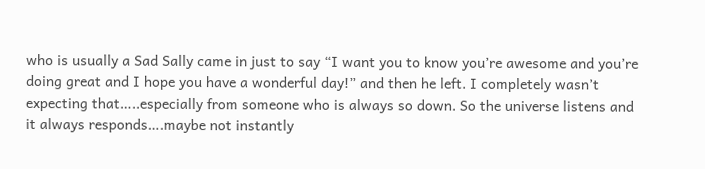who is usually a Sad Sally came in just to say “I want you to know you’re awesome and you’re doing great and I hope you have a wonderful day!” and then he left. I completely wasn’t expecting that…..especially from someone who is always so down. So the universe listens and it always responds….maybe not instantly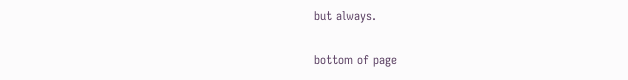but always.

bottom of page